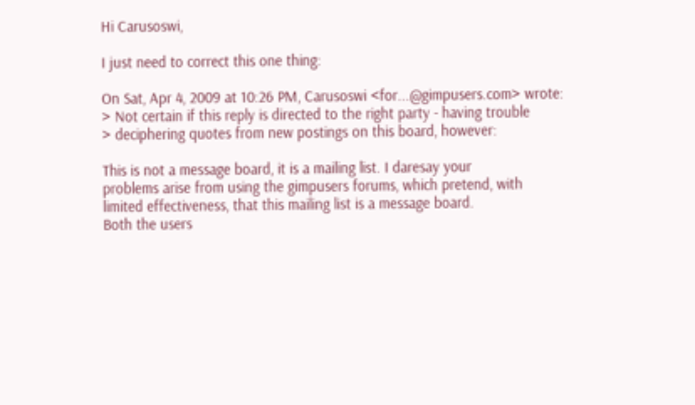Hi Carusoswi,

I just need to correct this one thing:

On Sat, Apr 4, 2009 at 10:26 PM, Carusoswi <for...@gimpusers.com> wrote:
> Not certain if this reply is directed to the right party - having trouble
> deciphering quotes from new postings on this board, however:

This is not a message board, it is a mailing list. I daresay your
problems arise from using the gimpusers forums, which pretend, with
limited effectiveness, that this mailing list is a message board.
Both the users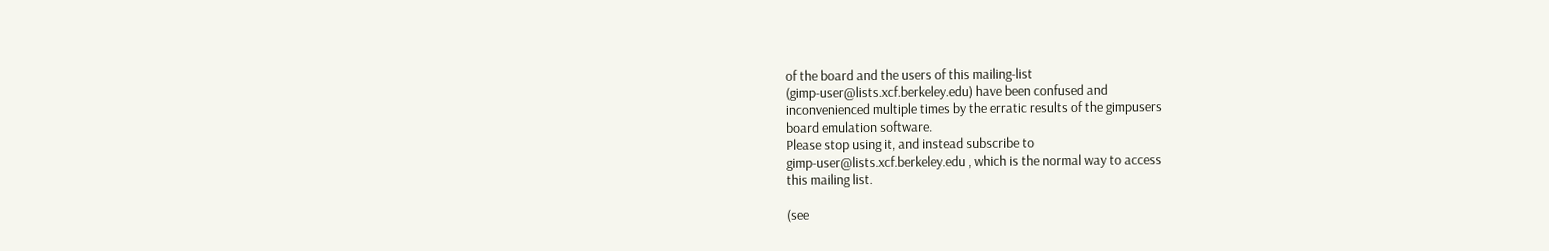of the board and the users of this mailing-list
(gimp-user@lists.xcf.berkeley.edu) have been confused and
inconvenienced multiple times by the erratic results of the gimpusers
board emulation software.
Please stop using it, and instead subscribe to
gimp-user@lists.xcf.berkeley.edu , which is the normal way to access
this mailing list.

(see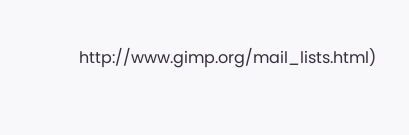http://www.gimp.org/mail_lists.html)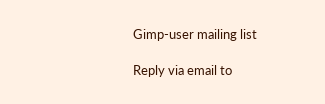Gimp-user mailing list

Reply via email to